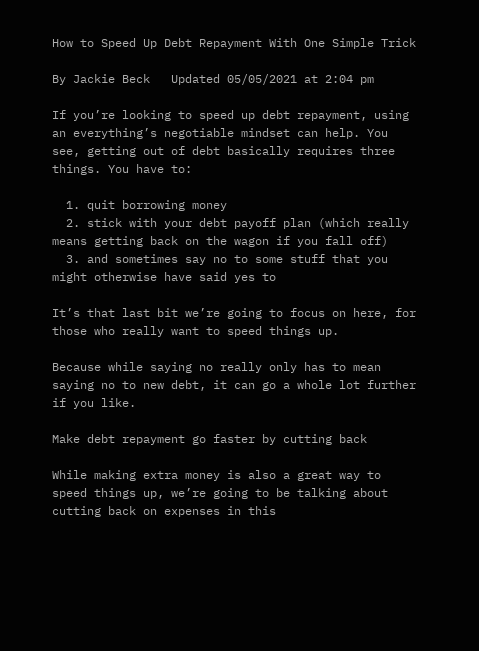How to Speed Up Debt Repayment With One Simple Trick

By Jackie Beck   Updated 05/05/2021 at 2:04 pm

If you’re looking to speed up debt repayment, using an everything’s negotiable mindset can help. You see, getting out of debt basically requires three things. You have to:

  1. quit borrowing money
  2. stick with your debt payoff plan (which really means getting back on the wagon if you fall off)
  3. and sometimes say no to some stuff that you might otherwise have said yes to

It’s that last bit we’re going to focus on here, for those who really want to speed things up.

Because while saying no really only has to mean saying no to new debt, it can go a whole lot further if you like.

Make debt repayment go faster by cutting back

While making extra money is also a great way to speed things up, we’re going to be talking about cutting back on expenses in this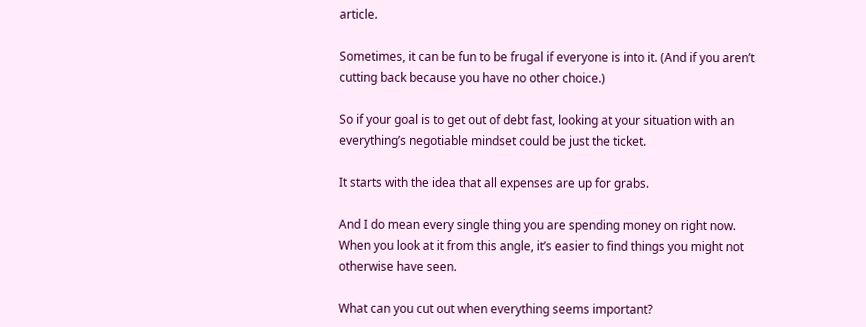article.

Sometimes, it can be fun to be frugal if everyone is into it. (And if you aren’t cutting back because you have no other choice.)

So if your goal is to get out of debt fast, looking at your situation with an everything’s negotiable mindset could be just the ticket.

It starts with the idea that all expenses are up for grabs.

And I do mean every single thing you are spending money on right now. When you look at it from this angle, it’s easier to find things you might not otherwise have seen.

What can you cut out when everything seems important?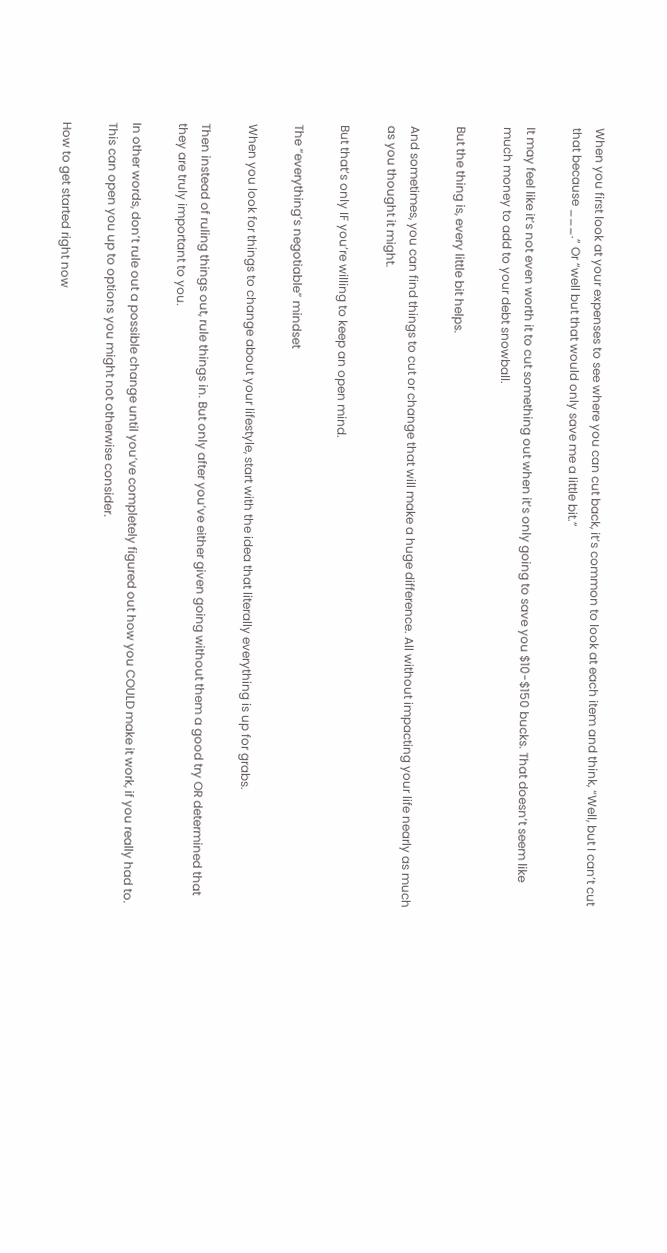When you first look at your expenses to see where you can cut back, it’s common to look at each item and think, “Well, but I can’t cut that because ___.” Or “well but that would only save me a little bit.”

It may feel like it’s not even worth it to cut something out when it’s only going to save you $10-$150 bucks. That doesn’t seem like much money to add to your debt snowball.

But the thing is, every little bit helps.

And sometimes, you can find things to cut or change that will make a huge difference. All without impacting your life nearly as much as you thought it might.

But that’s only IF you’re willing to keep an open mind.

The “everything’s negotiable” mindset

When you look for things to change about your lifestyle, start with the idea that literally everything is up for grabs.

Then instead of ruling things out, rule things in. But only after you’ve either given going without them a good try OR determined that they are truly important to you.

In other words, don’t rule out a possible change until you’ve completely figured out how you COULD make it work, if you really had to. This can open you up to options you might not otherwise consider.

How to get started right now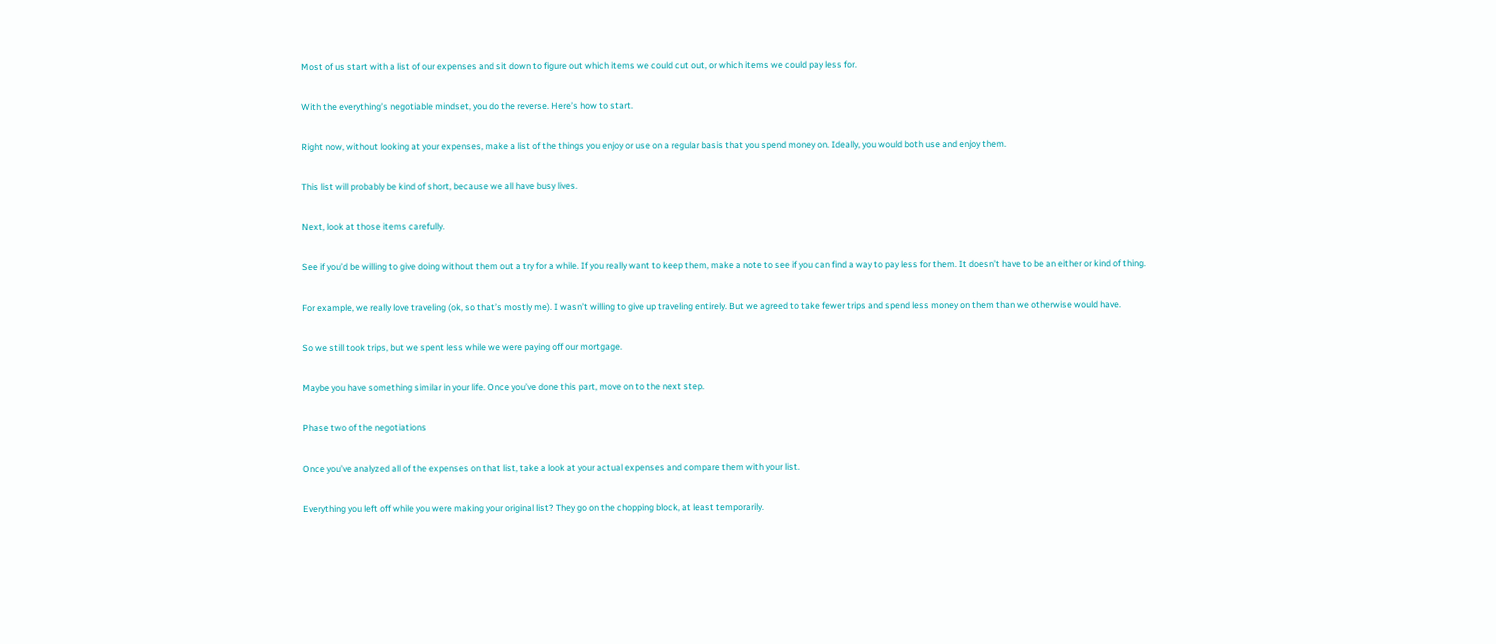Most of us start with a list of our expenses and sit down to figure out which items we could cut out, or which items we could pay less for.

With the everything’s negotiable mindset, you do the reverse. Here’s how to start.

Right now, without looking at your expenses, make a list of the things you enjoy or use on a regular basis that you spend money on. Ideally, you would both use and enjoy them.

This list will probably be kind of short, because we all have busy lives.

Next, look at those items carefully.

See if you’d be willing to give doing without them out a try for a while. If you really want to keep them, make a note to see if you can find a way to pay less for them. It doesn’t have to be an either or kind of thing.

For example, we really love traveling (ok, so that’s mostly me). I wasn’t willing to give up traveling entirely. But we agreed to take fewer trips and spend less money on them than we otherwise would have.

So we still took trips, but we spent less while we were paying off our mortgage.

Maybe you have something similar in your life. Once you’ve done this part, move on to the next step.

Phase two of the negotiations

Once you’ve analyzed all of the expenses on that list, take a look at your actual expenses and compare them with your list.

Everything you left off while you were making your original list? They go on the chopping block, at least temporarily.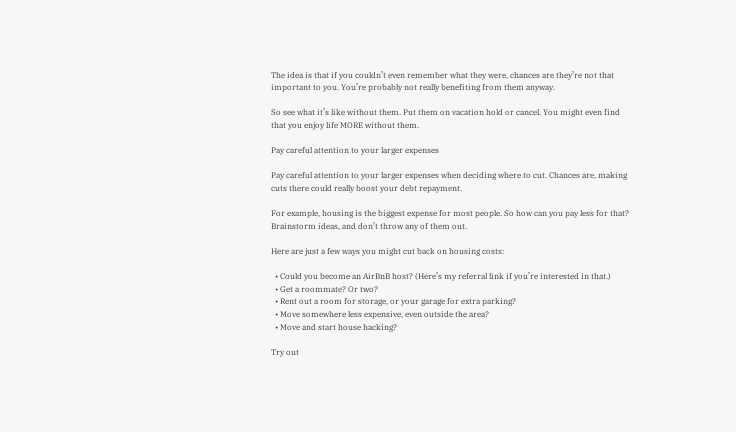The idea is that if you couldn’t even remember what they were, chances are they’re not that important to you. You’re probably not really benefiting from them anyway.

So see what it’s like without them. Put them on vacation hold or cancel. You might even find that you enjoy life MORE without them.

Pay careful attention to your larger expenses

Pay careful attention to your larger expenses when deciding where to cut. Chances are, making cuts there could really boost your debt repayment.

For example, housing is the biggest expense for most people. So how can you pay less for that? Brainstorm ideas, and don’t throw any of them out.

Here are just a few ways you might cut back on housing costs:

  • Could you become an AirBnB host? (Here’s my referral link if you’re interested in that.)
  • Get a roommate? Or two?
  • Rent out a room for storage, or your garage for extra parking?
  • Move somewhere less expensive, even outside the area?
  • Move and start house hacking?

Try out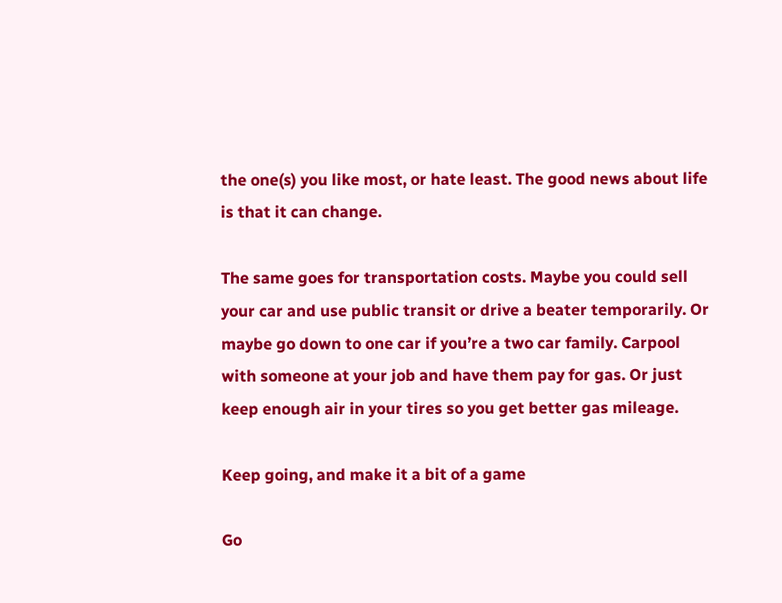the one(s) you like most, or hate least. The good news about life is that it can change.

The same goes for transportation costs. Maybe you could sell your car and use public transit or drive a beater temporarily. Or maybe go down to one car if you’re a two car family. Carpool with someone at your job and have them pay for gas. Or just keep enough air in your tires so you get better gas mileage.

Keep going, and make it a bit of a game

Go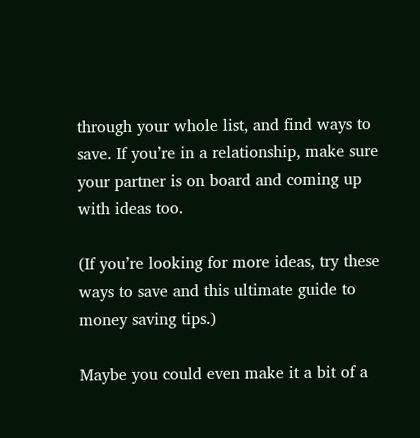through your whole list, and find ways to save. If you’re in a relationship, make sure your partner is on board and coming up with ideas too.

(If you’re looking for more ideas, try these ways to save and this ultimate guide to money saving tips.)

Maybe you could even make it a bit of a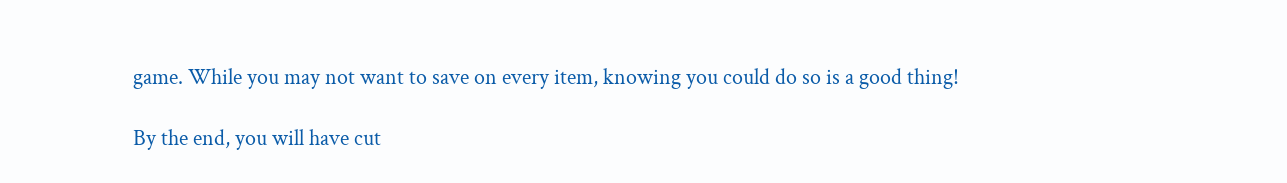game. While you may not want to save on every item, knowing you could do so is a good thing!

By the end, you will have cut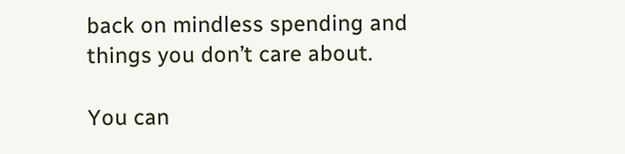back on mindless spending and things you don’t care about.

You can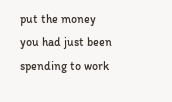put the money you had just been spending to work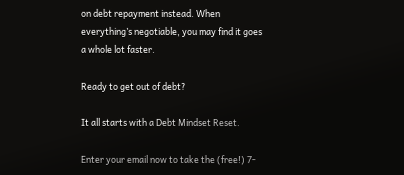on debt repayment instead. When everything’s negotiable, you may find it goes a whole lot faster.

Ready to get out of debt?

It all starts with a Debt Mindset Reset.

Enter your email now to take the (free!) 7-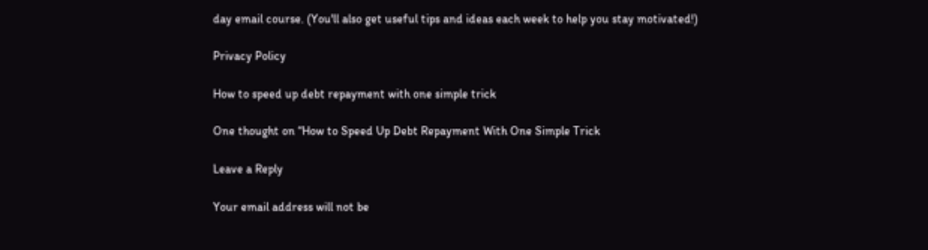day email course. (You'll also get useful tips and ideas each week to help you stay motivated!)

Privacy Policy

How to speed up debt repayment with one simple trick

One thought on “How to Speed Up Debt Repayment With One Simple Trick

Leave a Reply

Your email address will not be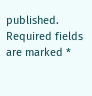published. Required fields are marked *